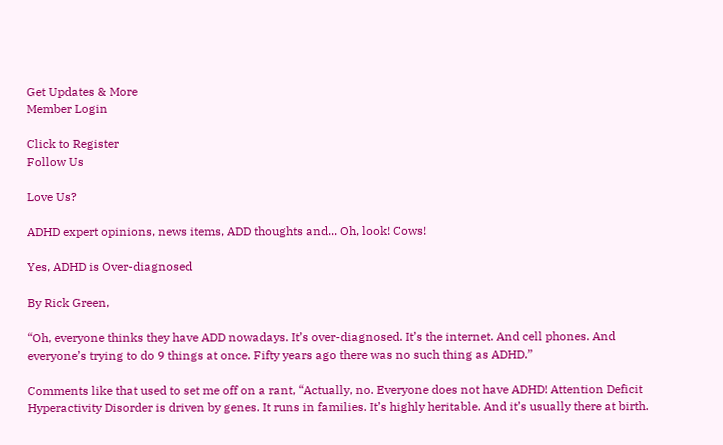Get Updates & More
Member Login

Click to Register
Follow Us

Love Us?

ADHD expert opinions, news items, ADD thoughts and... Oh, look! Cows!

Yes, ADHD is Over-diagnosed

By Rick Green,

“Oh, everyone thinks they have ADD nowadays. It’s over-diagnosed. It’s the internet. And cell phones. And everyone’s trying to do 9 things at once. Fifty years ago there was no such thing as ADHD.”

Comments like that used to set me off on a rant, “Actually, no. Everyone does not have ADHD! Attention Deficit Hyperactivity Disorder is driven by genes. It runs in families. It’s highly heritable. And it’s usually there at birth.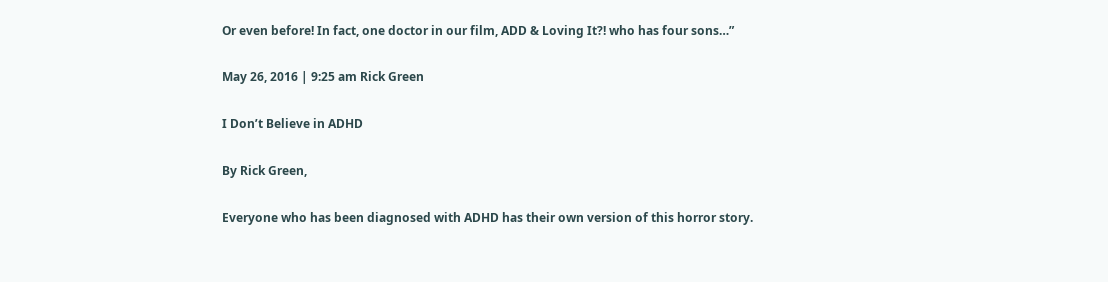Or even before! In fact, one doctor in our film, ADD & Loving It?! who has four sons…”

May 26, 2016 | 9:25 am Rick Green

I Don’t Believe in ADHD

By Rick Green,

Everyone who has been diagnosed with ADHD has their own version of this horror story.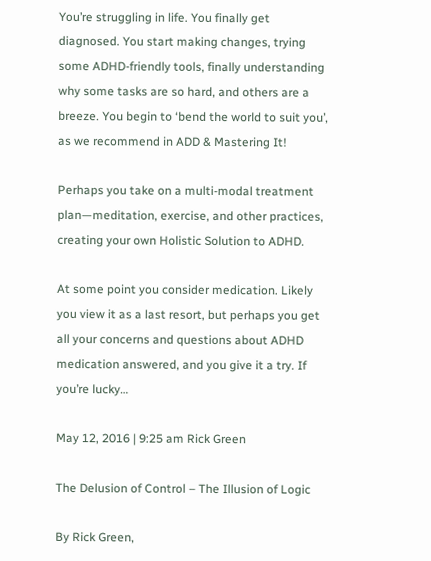You’re struggling in life. You finally get diagnosed. You start making changes, trying some ADHD-friendly tools, finally understanding why some tasks are so hard, and others are a breeze. You begin to ‘bend the world to suit you’, as we recommend in ADD & Mastering It!

Perhaps you take on a multi-modal treatment plan—meditation, exercise, and other practices, creating your own Holistic Solution to ADHD.

At some point you consider medication. Likely you view it as a last resort, but perhaps you get all your concerns and questions about ADHD medication answered, and you give it a try. If you’re lucky…

May 12, 2016 | 9:25 am Rick Green

The Delusion of Control – The Illusion of Logic

By Rick Green,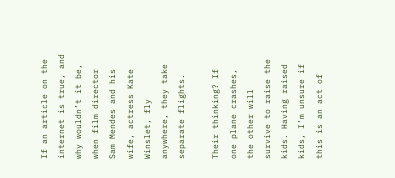If an article on the internet is true, and why wouldn’t it be, when film director Sam Mendes and his wife, actress Kate Winslet, fly anywhere, they take separate flights.

Their thinking? If one plane crashes, the other will survive to raise the kids. Having raised kids, I’m unsure if this is an act of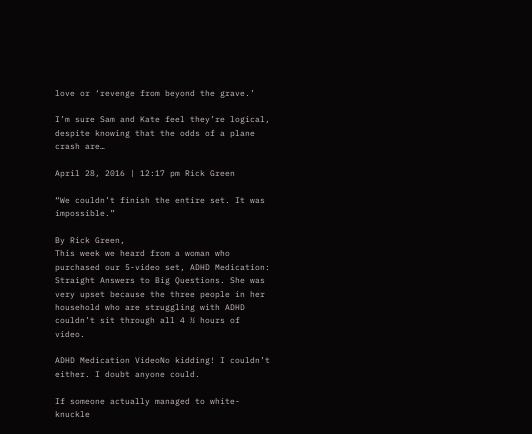love or ‘revenge from beyond the grave.’

I’m sure Sam and Kate feel they’re logical, despite knowing that the odds of a plane crash are…

April 28, 2016 | 12:17 pm Rick Green

“We couldn’t finish the entire set. It was impossible.”

By Rick Green,
This week we heard from a woman who purchased our 5-video set, ADHD Medication: Straight Answers to Big Questions. She was very upset because the three people in her household who are struggling with ADHD couldn’t sit through all 4 ½ hours of video.

ADHD Medication VideoNo kidding! I couldn’t either. I doubt anyone could.

If someone actually managed to white-knuckle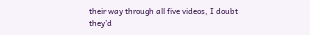their way through all five videos, I doubt they’d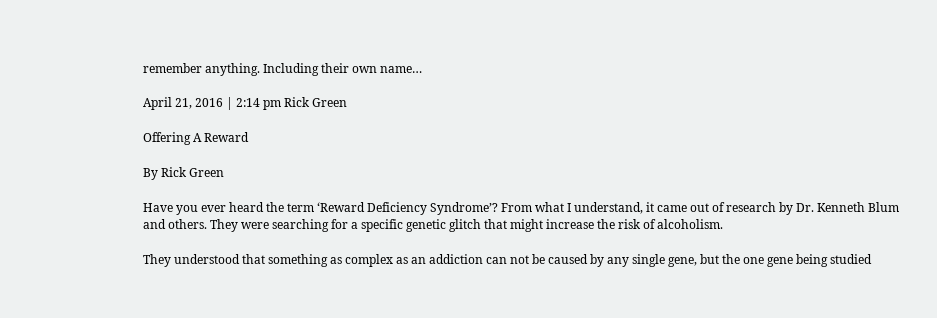remember anything. Including their own name…

April 21, 2016 | 2:14 pm Rick Green

Offering A Reward

By Rick Green

Have you ever heard the term ‘Reward Deficiency Syndrome’? From what I understand, it came out of research by Dr. Kenneth Blum and others. They were searching for a specific genetic glitch that might increase the risk of alcoholism.

They understood that something as complex as an addiction can not be caused by any single gene, but the one gene being studied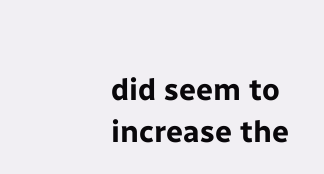did seem to increase the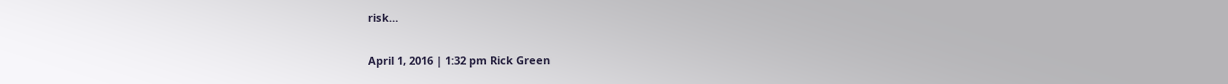risk…

April 1, 2016 | 1:32 pm Rick Green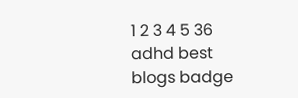1 2 3 4 5 36
adhd best blogs badge